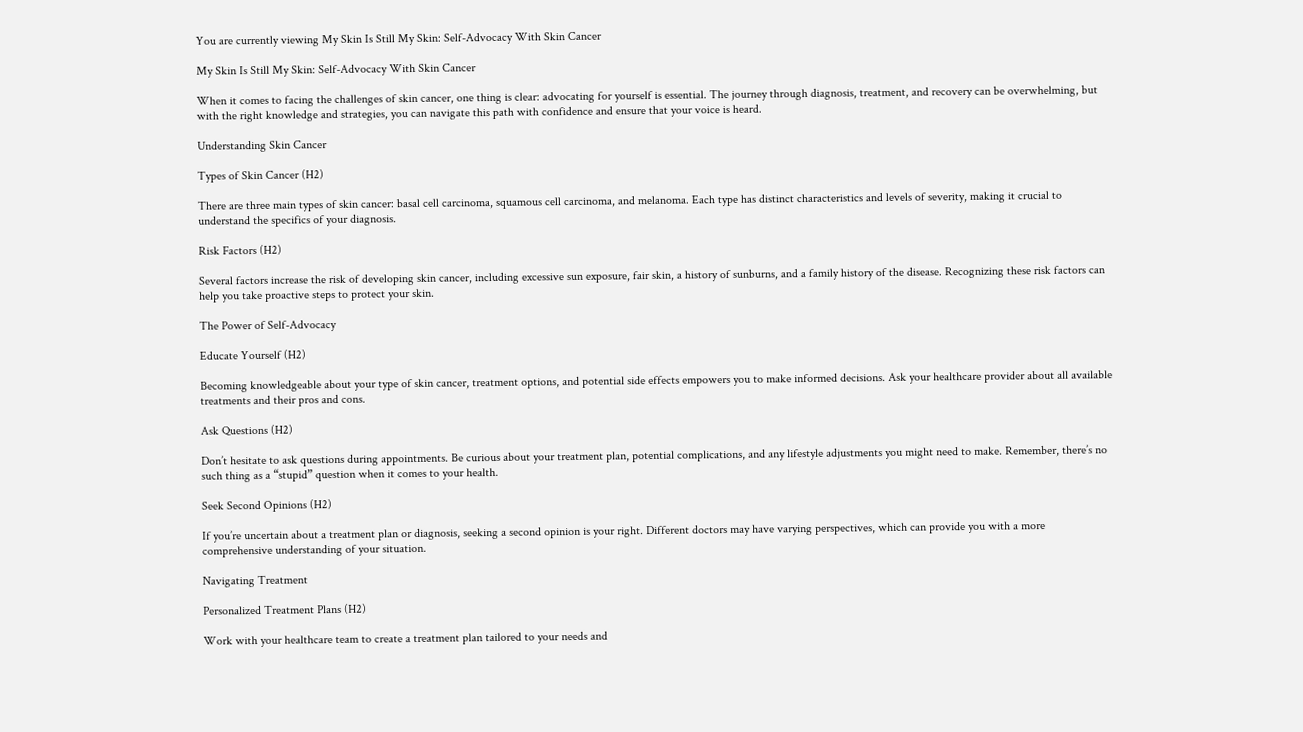You are currently viewing My Skin Is Still My Skin: Self-Advocacy With Skin Cancer

My Skin Is Still My Skin: Self-Advocacy With Skin Cancer

When it comes to facing the challenges of skin cancer, one thing is clear: advocating for yourself is essential. The journey through diagnosis, treatment, and recovery can be overwhelming, but with the right knowledge and strategies, you can navigate this path with confidence and ensure that your voice is heard.

Understanding Skin Cancer

Types of Skin Cancer (H2)

There are three main types of skin cancer: basal cell carcinoma, squamous cell carcinoma, and melanoma. Each type has distinct characteristics and levels of severity, making it crucial to understand the specifics of your diagnosis.

Risk Factors (H2)

Several factors increase the risk of developing skin cancer, including excessive sun exposure, fair skin, a history of sunburns, and a family history of the disease. Recognizing these risk factors can help you take proactive steps to protect your skin.

The Power of Self-Advocacy

Educate Yourself (H2)

Becoming knowledgeable about your type of skin cancer, treatment options, and potential side effects empowers you to make informed decisions. Ask your healthcare provider about all available treatments and their pros and cons.

Ask Questions (H2)

Don’t hesitate to ask questions during appointments. Be curious about your treatment plan, potential complications, and any lifestyle adjustments you might need to make. Remember, there’s no such thing as a “stupid” question when it comes to your health.

Seek Second Opinions (H2)

If you’re uncertain about a treatment plan or diagnosis, seeking a second opinion is your right. Different doctors may have varying perspectives, which can provide you with a more comprehensive understanding of your situation.

Navigating Treatment

Personalized Treatment Plans (H2)

Work with your healthcare team to create a treatment plan tailored to your needs and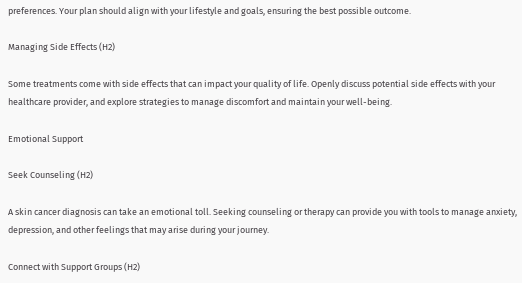preferences. Your plan should align with your lifestyle and goals, ensuring the best possible outcome.

Managing Side Effects (H2)

Some treatments come with side effects that can impact your quality of life. Openly discuss potential side effects with your healthcare provider, and explore strategies to manage discomfort and maintain your well-being.

Emotional Support

Seek Counseling (H2)

A skin cancer diagnosis can take an emotional toll. Seeking counseling or therapy can provide you with tools to manage anxiety, depression, and other feelings that may arise during your journey.

Connect with Support Groups (H2)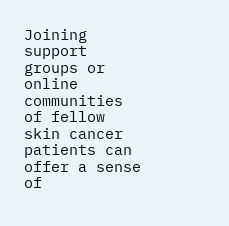Joining support groups or online communities of fellow skin cancer patients can offer a sense of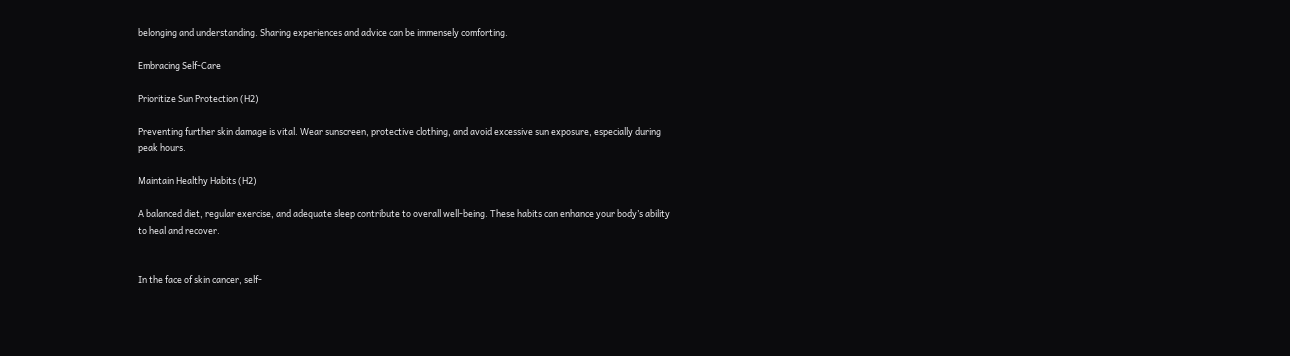belonging and understanding. Sharing experiences and advice can be immensely comforting.

Embracing Self-Care

Prioritize Sun Protection (H2)

Preventing further skin damage is vital. Wear sunscreen, protective clothing, and avoid excessive sun exposure, especially during peak hours.

Maintain Healthy Habits (H2)

A balanced diet, regular exercise, and adequate sleep contribute to overall well-being. These habits can enhance your body’s ability to heal and recover.


In the face of skin cancer, self-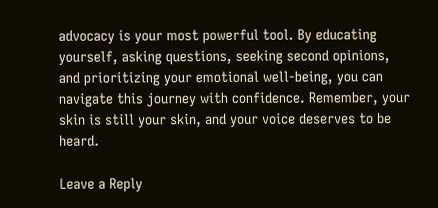advocacy is your most powerful tool. By educating yourself, asking questions, seeking second opinions, and prioritizing your emotional well-being, you can navigate this journey with confidence. Remember, your skin is still your skin, and your voice deserves to be heard.

Leave a Reply